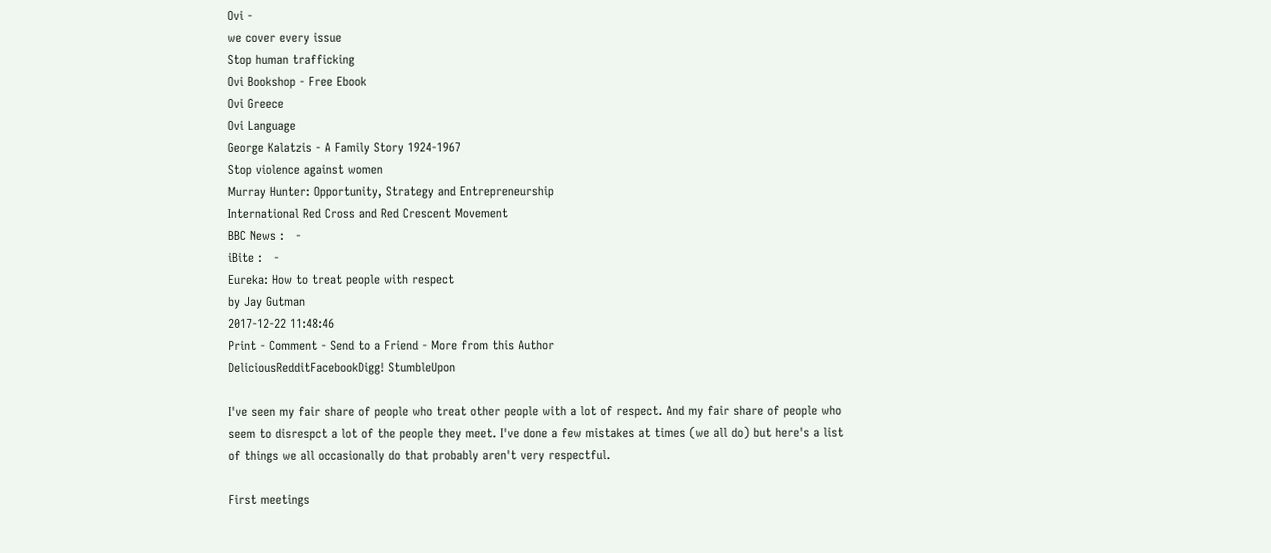Ovi -
we cover every issue
Stop human trafficking
Ovi Bookshop - Free Ebook
Ovi Greece
Ovi Language
George Kalatzis - A Family Story 1924-1967
Stop violence against women
Murray Hunter: Opportunity, Strategy and Entrepreneurship
International Red Cross and Red Crescent Movement
BBC News :   -
iBite :   -
Eureka: How to treat people with respect
by Jay Gutman
2017-12-22 11:48:46
Print - Comment - Send to a Friend - More from this Author
DeliciousRedditFacebookDigg! StumbleUpon

I've seen my fair share of people who treat other people with a lot of respect. And my fair share of people who seem to disrespct a lot of the people they meet. I've done a few mistakes at times (we all do) but here's a list of things we all occasionally do that probably aren't very respectful.

First meetings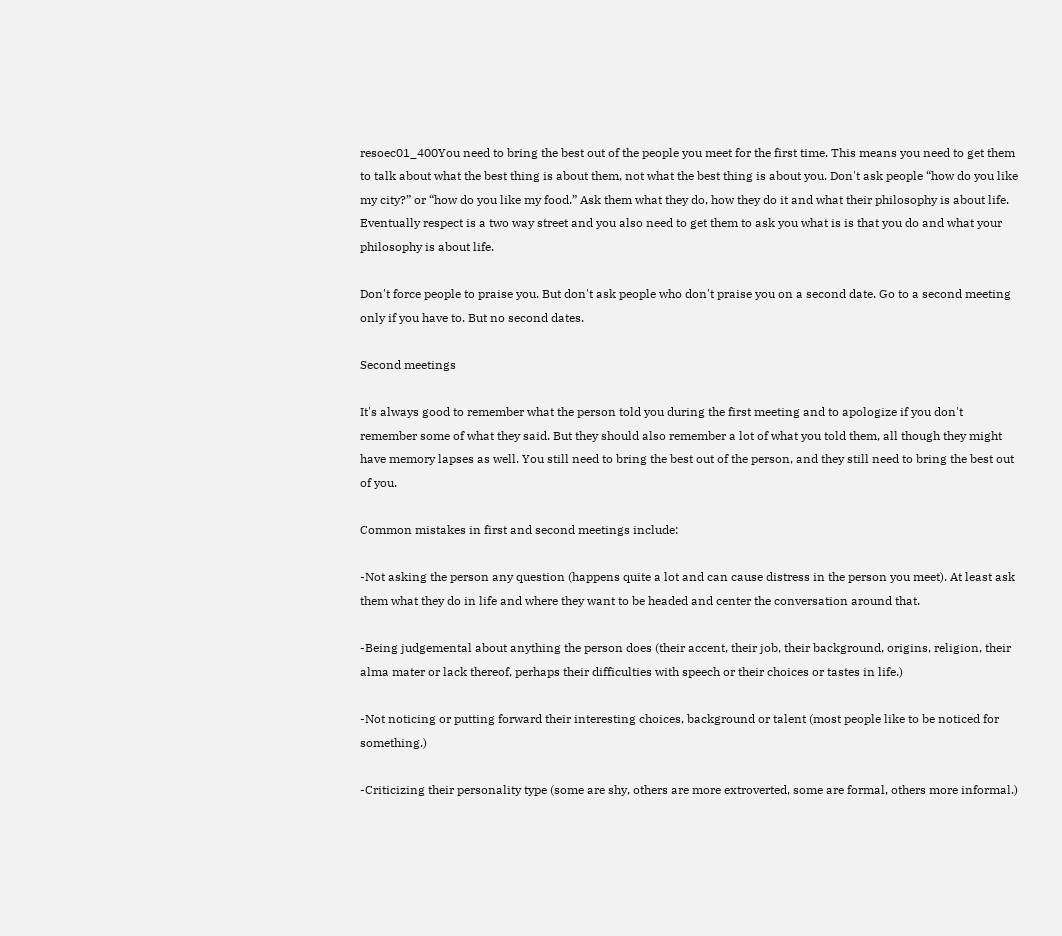resoec01_400You need to bring the best out of the people you meet for the first time. This means you need to get them to talk about what the best thing is about them, not what the best thing is about you. Don't ask people “how do you like my city?” or “how do you like my food.” Ask them what they do, how they do it and what their philosophy is about life. Eventually respect is a two way street and you also need to get them to ask you what is is that you do and what your philosophy is about life.

Don't force people to praise you. But don't ask people who don't praise you on a second date. Go to a second meeting only if you have to. But no second dates.

Second meetings

It's always good to remember what the person told you during the first meeting and to apologize if you don't remember some of what they said. But they should also remember a lot of what you told them, all though they might have memory lapses as well. You still need to bring the best out of the person, and they still need to bring the best out of you.

Common mistakes in first and second meetings include:

-Not asking the person any question (happens quite a lot and can cause distress in the person you meet). At least ask them what they do in life and where they want to be headed and center the conversation around that.

-Being judgemental about anything the person does (their accent, their job, their background, origins, religion, their alma mater or lack thereof, perhaps their difficulties with speech or their choices or tastes in life.)

-Not noticing or putting forward their interesting choices, background or talent (most people like to be noticed for something.)

-Criticizing their personality type (some are shy, others are more extroverted, some are formal, others more informal.)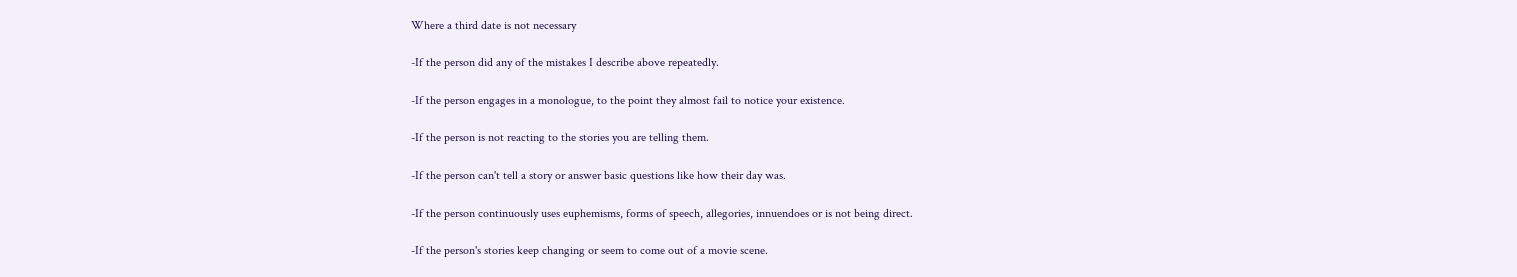Where a third date is not necessary

-If the person did any of the mistakes I describe above repeatedly.

-If the person engages in a monologue, to the point they almost fail to notice your existence.

-If the person is not reacting to the stories you are telling them.

-If the person can't tell a story or answer basic questions like how their day was.

-If the person continuously uses euphemisms, forms of speech, allegories, innuendoes or is not being direct.

-If the person's stories keep changing or seem to come out of a movie scene.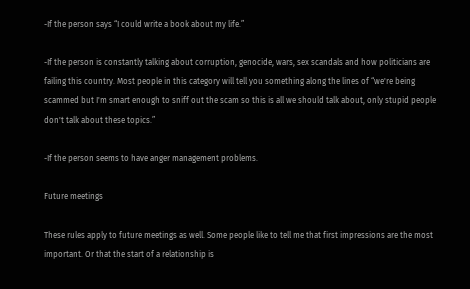-If the person says “I could write a book about my life.”

-If the person is constantly talking about corruption, genocide, wars, sex scandals and how politicians are failing this country. Most people in this category will tell you something along the lines of “we're being scammed but I'm smart enough to sniff out the scam so this is all we should talk about, only stupid people don't talk about these topics.”

-If the person seems to have anger management problems.

Future meetings

These rules apply to future meetings as well. Some people like to tell me that first impressions are the most important. Or that the start of a relationship is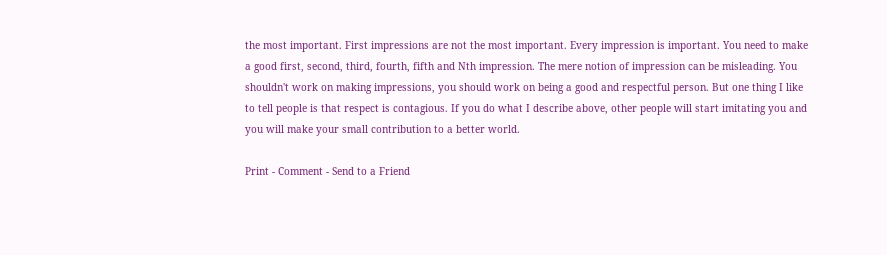the most important. First impressions are not the most important. Every impression is important. You need to make a good first, second, third, fourth, fifth and Nth impression. The mere notion of impression can be misleading. You shouldn't work on making impressions, you should work on being a good and respectful person. But one thing I like to tell people is that respect is contagious. If you do what I describe above, other people will start imitating you and you will make your small contribution to a better world.

Print - Comment - Send to a Friend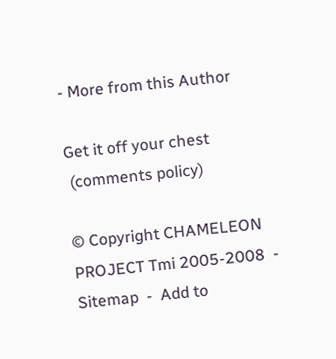- More from this Author

Get it off your chest
 (comments policy)

© Copyright CHAMELEON PROJECT Tmi 2005-2008  -  Sitemap  -  Add to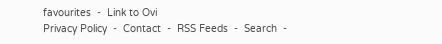favourites  -  Link to Ovi
Privacy Policy  -  Contact  -  RSS Feeds  -  Search  -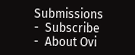Submissions  -  Subscribe  -  About Ovi